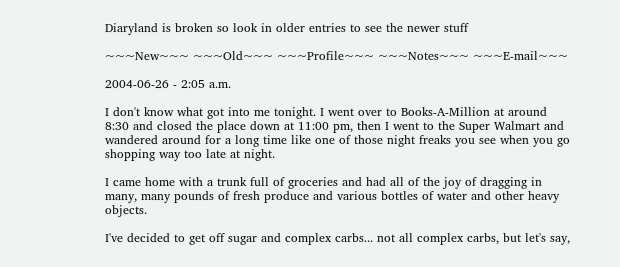Diaryland is broken so look in older entries to see the newer stuff

~~~New~~~ ~~~Old~~~ ~~~Profile~~~ ~~~Notes~~~ ~~~E-mail~~~

2004-06-26 - 2:05 a.m.

I don't know what got into me tonight. I went over to Books-A-Million at around 8:30 and closed the place down at 11:00 pm, then I went to the Super Walmart and wandered around for a long time like one of those night freaks you see when you go shopping way too late at night.

I came home with a trunk full of groceries and had all of the joy of dragging in many, many pounds of fresh produce and various bottles of water and other heavy objects.

I've decided to get off sugar and complex carbs... not all complex carbs, but let's say,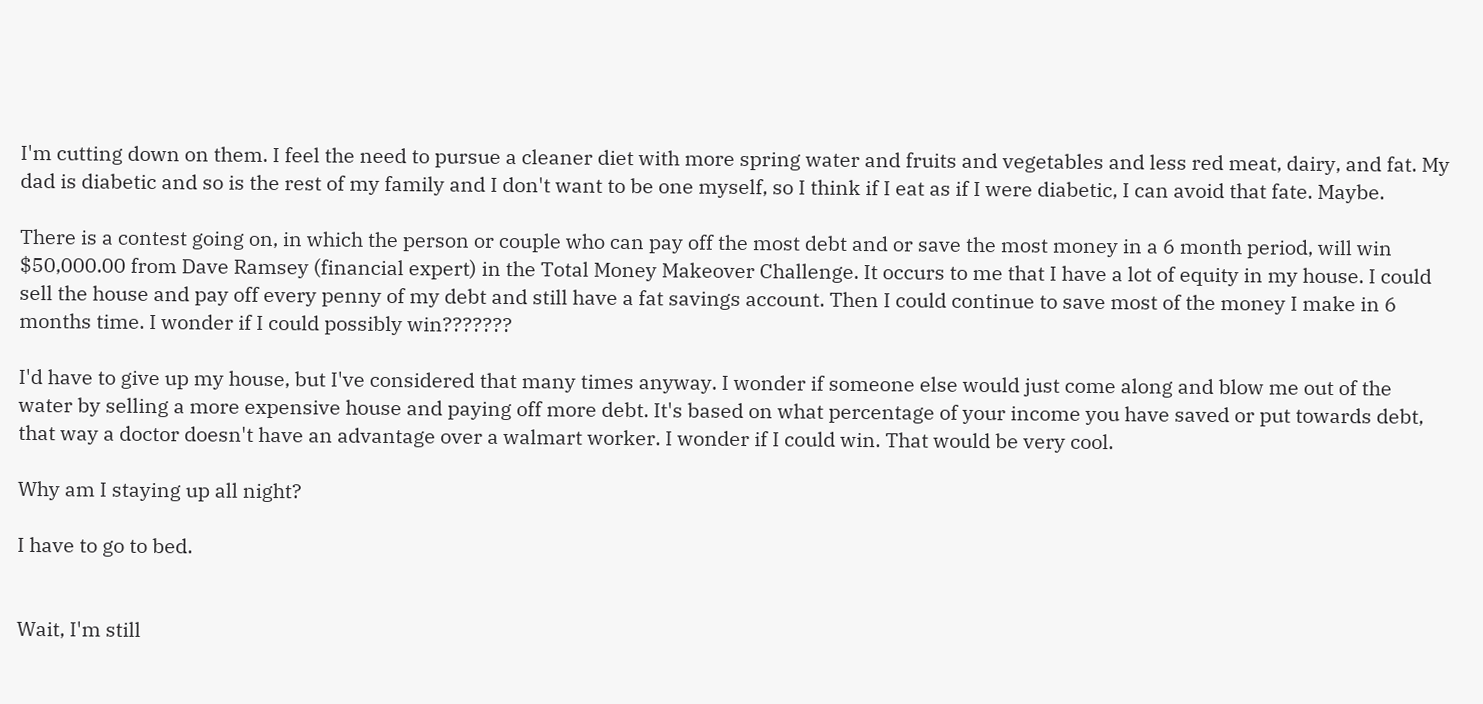I'm cutting down on them. I feel the need to pursue a cleaner diet with more spring water and fruits and vegetables and less red meat, dairy, and fat. My dad is diabetic and so is the rest of my family and I don't want to be one myself, so I think if I eat as if I were diabetic, I can avoid that fate. Maybe.

There is a contest going on, in which the person or couple who can pay off the most debt and or save the most money in a 6 month period, will win $50,000.00 from Dave Ramsey (financial expert) in the Total Money Makeover Challenge. It occurs to me that I have a lot of equity in my house. I could sell the house and pay off every penny of my debt and still have a fat savings account. Then I could continue to save most of the money I make in 6 months time. I wonder if I could possibly win???????

I'd have to give up my house, but I've considered that many times anyway. I wonder if someone else would just come along and blow me out of the water by selling a more expensive house and paying off more debt. It's based on what percentage of your income you have saved or put towards debt, that way a doctor doesn't have an advantage over a walmart worker. I wonder if I could win. That would be very cool.

Why am I staying up all night?

I have to go to bed.


Wait, I'm still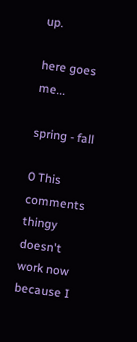up.

here goes me...

spring - fall

0 This comments thingy doesn't work now because I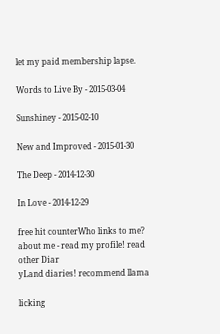let my paid membership lapse.

Words to Live By - 2015-03-04

Sunshiney - 2015-02-10

New and Improved - 2015-01-30

The Deep - 2014-12-30

In Love - 2014-12-29

free hit counterWho links to me?
about me - read my profile! read other Diar
yLand diaries! recommend llama

licking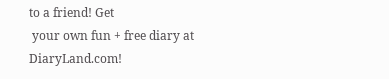to a friend! Get
 your own fun + free diary at DiaryLand.com!